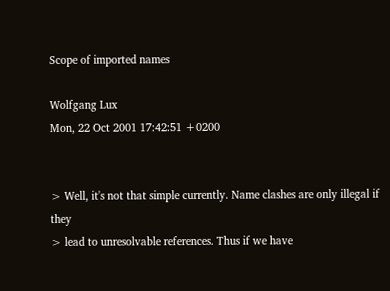Scope of imported names

Wolfgang Lux
Mon, 22 Oct 2001 17:42:51 +0200


> Well, it's not that simple currently. Name clashes are only illegal if they
> lead to unresolvable references. Thus if we have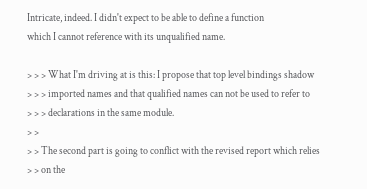Intricate, indeed. I didn't expect to be able to define a function
which I cannot reference with its unqualified name.

> > > What I'm driving at is this: I propose that top level bindings shadow
> > > imported names and that qualified names can not be used to refer to
> > > declarations in the same module.
> >
> > The second part is going to conflict with the revised report which relies
> > on the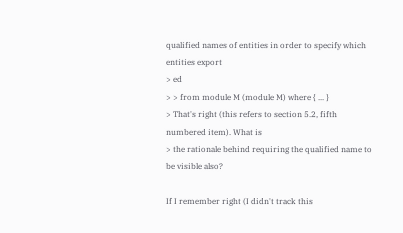qualified names of entities in order to specify which entities export
> ed
> > from module M (module M) where { ... }
> That's right (this refers to section 5.2, fifth numbered item). What is
> the rationale behind requiring the qualified name to be visible also?

If I remember right (I didn't track this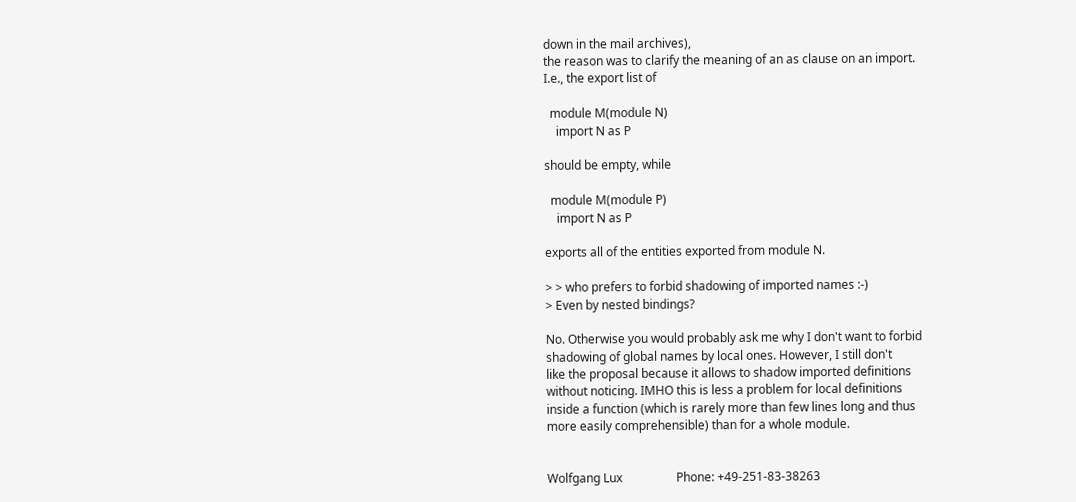down in the mail archives),
the reason was to clarify the meaning of an as clause on an import.
I.e., the export list of

  module M(module N)
    import N as P

should be empty, while

  module M(module P)
    import N as P

exports all of the entities exported from module N.

> > who prefers to forbid shadowing of imported names :-)
> Even by nested bindings?

No. Otherwise you would probably ask me why I don't want to forbid
shadowing of global names by local ones. However, I still don't
like the proposal because it allows to shadow imported definitions
without noticing. IMHO this is less a problem for local definitions
inside a function (which is rarely more than few lines long and thus
more easily comprehensible) than for a whole module.


Wolfgang Lux                  Phone: +49-251-83-38263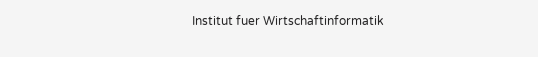Institut fuer Wirtschaftinformatik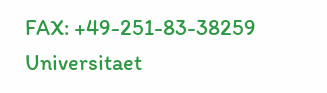FAX: +49-251-83-38259
Universitaet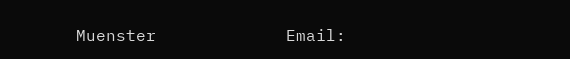Muenster             Email: